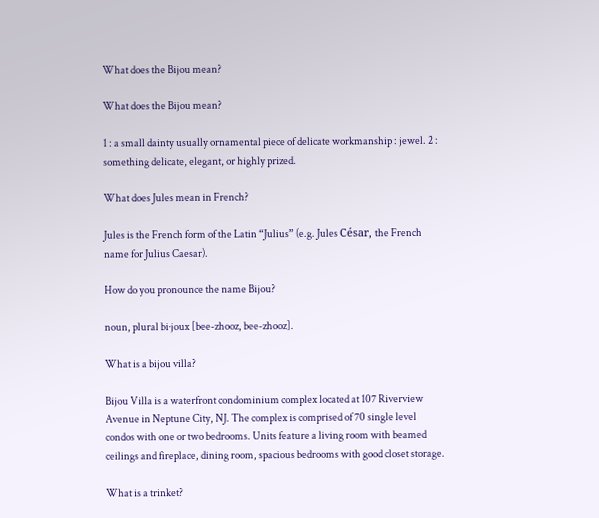What does the Bijou mean?

What does the Bijou mean?

1 : a small dainty usually ornamental piece of delicate workmanship : jewel. 2 : something delicate, elegant, or highly prized.

What does Jules mean in French?

Jules is the French form of the Latin “Julius” (e.g. Jules César, the French name for Julius Caesar).

How do you pronounce the name Bijou?

noun, plural bi·joux [bee-zhooz, bee-zhooz].

What is a bijou villa?

Bijou Villa is a waterfront condominium complex located at 107 Riverview Avenue in Neptune City, NJ. The complex is comprised of 70 single level condos with one or two bedrooms. Units feature a living room with beamed ceilings and fireplace, dining room, spacious bedrooms with good closet storage.

What is a trinket?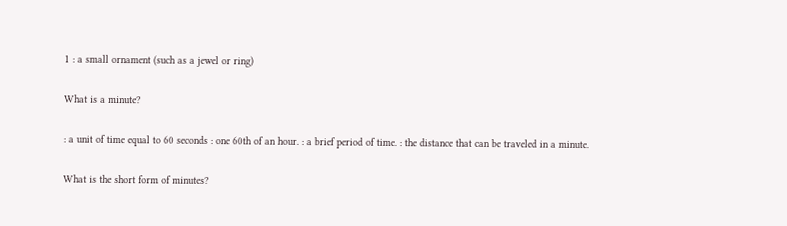1 : a small ornament (such as a jewel or ring)

What is a minute?

: a unit of time equal to 60 seconds : one 60th of an hour. : a brief period of time. : the distance that can be traveled in a minute.

What is the short form of minutes?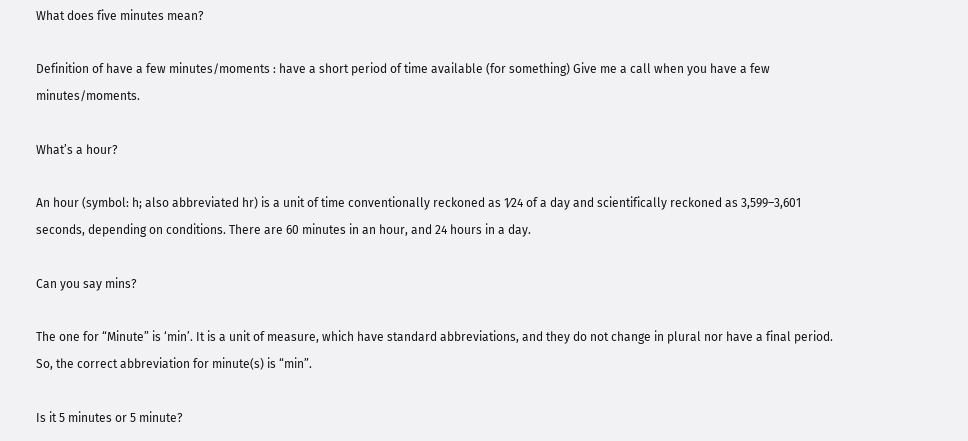What does five minutes mean?

Definition of have a few minutes/moments : have a short period of time available (for something) Give me a call when you have a few minutes/moments.

What’s a hour?

An hour (symbol: h; also abbreviated hr) is a unit of time conventionally reckoned as 1⁄24 of a day and scientifically reckoned as 3,599–3,601 seconds, depending on conditions. There are 60 minutes in an hour, and 24 hours in a day.

Can you say mins?

The one for “Minute” is ‘min’. It is a unit of measure, which have standard abbreviations, and they do not change in plural nor have a final period. So, the correct abbreviation for minute(s) is “min”.

Is it 5 minutes or 5 minute?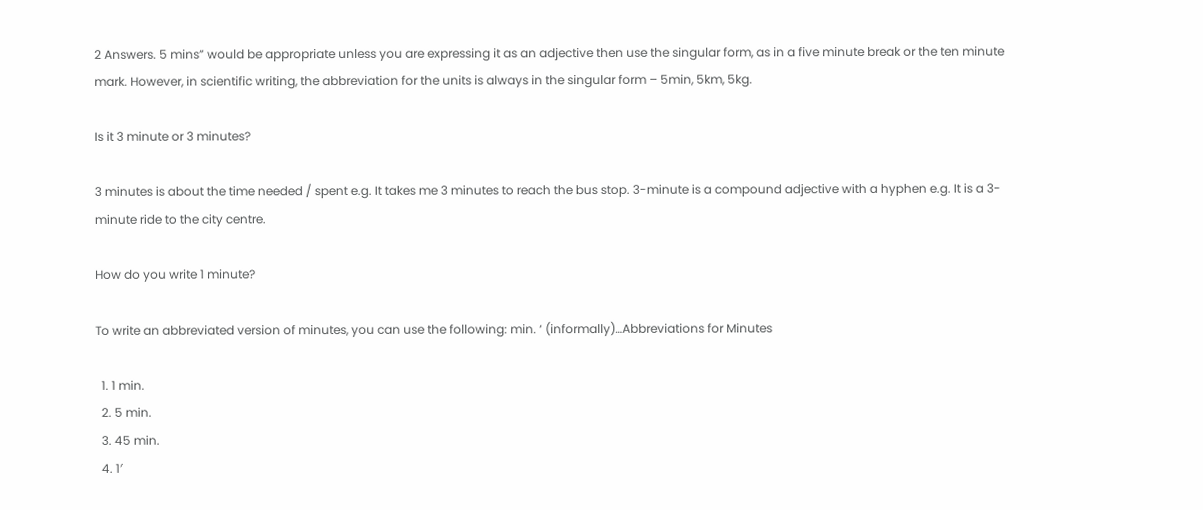2 Answers. 5 mins” would be appropriate unless you are expressing it as an adjective then use the singular form, as in a five minute break or the ten minute mark. However, in scientific writing, the abbreviation for the units is always in the singular form – 5min, 5km, 5kg.

Is it 3 minute or 3 minutes?

3 minutes is about the time needed / spent e.g. It takes me 3 minutes to reach the bus stop. 3-minute is a compound adjective with a hyphen e.g. It is a 3-minute ride to the city centre.

How do you write 1 minute?

To write an abbreviated version of minutes, you can use the following: min. ‘ (informally)…Abbreviations for Minutes

  1. 1 min.
  2. 5 min.
  3. 45 min.
  4. 1′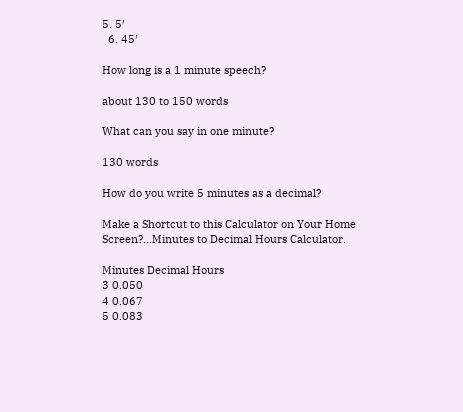5. 5′
  6. 45′

How long is a 1 minute speech?

about 130 to 150 words

What can you say in one minute?

130 words

How do you write 5 minutes as a decimal?

Make a Shortcut to this Calculator on Your Home Screen?…Minutes to Decimal Hours Calculator.

Minutes Decimal Hours
3 0.050
4 0.067
5 0.083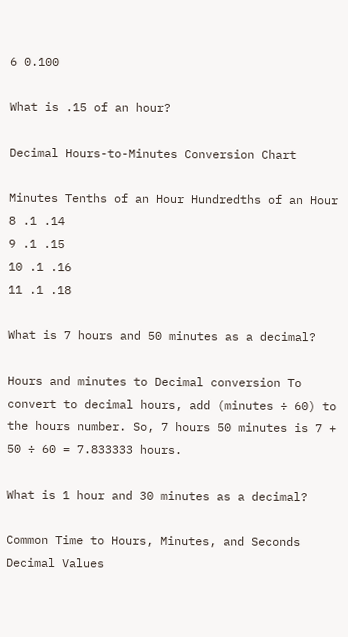6 0.100

What is .15 of an hour?

Decimal Hours-to-Minutes Conversion Chart

Minutes Tenths of an Hour Hundredths of an Hour
8 .1 .14
9 .1 .15
10 .1 .16
11 .1 .18

What is 7 hours and 50 minutes as a decimal?

Hours and minutes to Decimal conversion To convert to decimal hours, add (minutes ÷ 60) to the hours number. So, 7 hours 50 minutes is 7 + 50 ÷ 60 = 7.833333 hours.

What is 1 hour and 30 minutes as a decimal?

Common Time to Hours, Minutes, and Seconds Decimal Values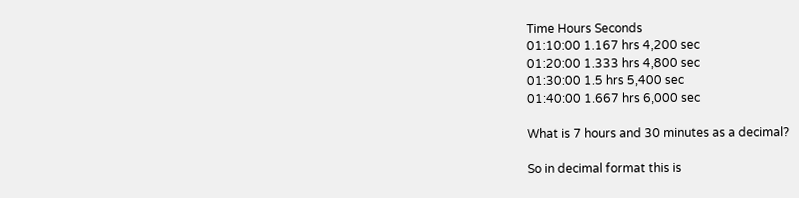Time Hours Seconds
01:10:00 1.167 hrs 4,200 sec
01:20:00 1.333 hrs 4,800 sec
01:30:00 1.5 hrs 5,400 sec
01:40:00 1.667 hrs 6,000 sec

What is 7 hours and 30 minutes as a decimal?

So in decimal format this is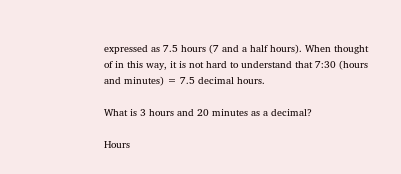expressed as 7.5 hours (7 and a half hours). When thought of in this way, it is not hard to understand that 7:30 (hours and minutes) = 7.5 decimal hours.

What is 3 hours and 20 minutes as a decimal?

Hours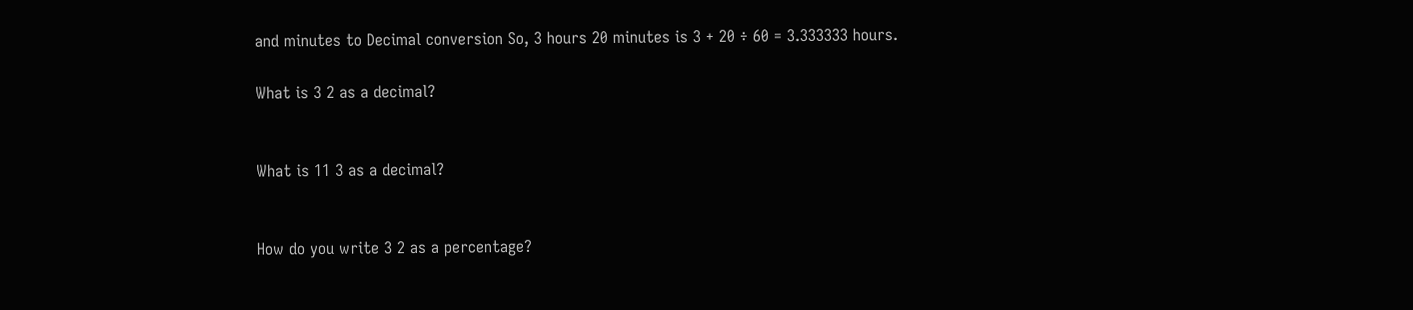and minutes to Decimal conversion So, 3 hours 20 minutes is 3 + 20 ÷ 60 = 3.333333 hours.

What is 3 2 as a decimal?


What is 11 3 as a decimal?


How do you write 3 2 as a percentage?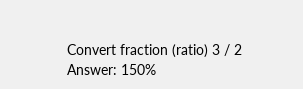Convert fraction (ratio) 3 / 2 Answer: 150%